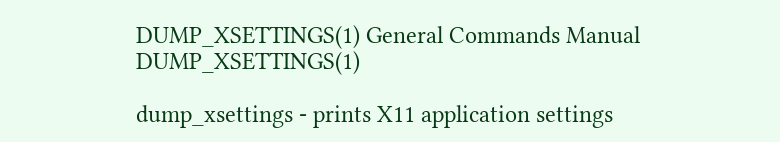DUMP_XSETTINGS(1) General Commands Manual DUMP_XSETTINGS(1)

dump_xsettings - prints X11 application settings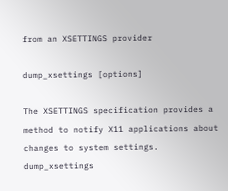from an XSETTINGS provider

dump_xsettings [options]

The XSETTINGS specification provides a method to notify X11 applications about changes to system settings. dump_xsettings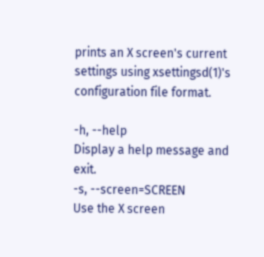prints an X screen's current settings using xsettingsd(1)'s configuration file format.

-h, --help
Display a help message and exit.
-s, --screen=SCREEN
Use the X screen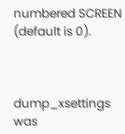numbered SCREEN (default is 0).



dump_xsettings was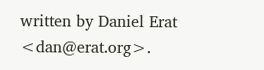written by Daniel Erat <dan@erat.org>.